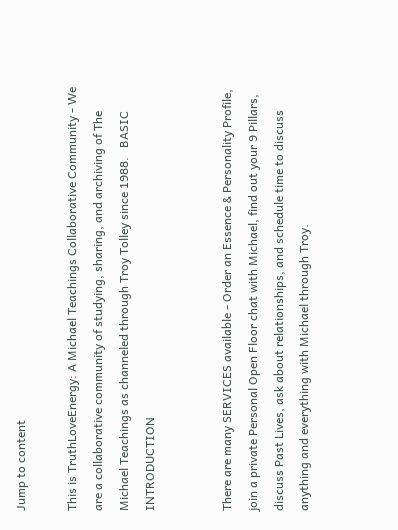Jump to content

This is TruthLoveEnergy: A Michael Teachings Collaborative Community - We are a collaborative community of studying, sharing, and archiving of The Michael Teachings as channeled through Troy Tolley since 1988.   BASIC INTRODUCTION


There are many SERVICES available - Order an Essence & Personality Profile, join a private Personal Open Floor chat with Michael, find out your 9 Pillars, discuss Past Lives, ask about relationships, and schedule time to discuss anything and everything with Michael through Troy.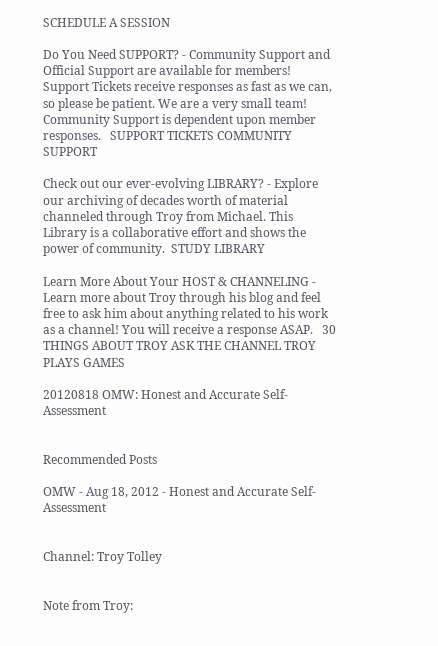SCHEDULE A SESSION

Do You Need SUPPORT? - Community Support and Official Support are available for members! Support Tickets receive responses as fast as we can, so please be patient. We are a very small team! Community Support is dependent upon member responses.   SUPPORT TICKETS COMMUNITY SUPPORT

Check out our ever-evolving LIBRARY? - Explore our archiving of decades worth of material channeled through Troy from Michael. This Library is a collaborative effort and shows the power of community.  STUDY LIBRARY

Learn More About Your HOST & CHANNELING - Learn more about Troy through his blog and feel free to ask him about anything related to his work as a channel! You will receive a response ASAP.   30 THINGS ABOUT TROY ASK THE CHANNEL TROY PLAYS GAMES

20120818 OMW: Honest and Accurate Self-Assessment


Recommended Posts

OMW - Aug 18, 2012 - Honest and Accurate Self-Assessment


Channel: Troy Tolley


Note from Troy: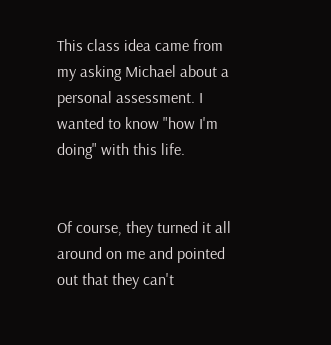This class idea came from my asking Michael about a personal assessment. I wanted to know "how I'm doing" with this life.


Of course, they turned it all around on me and pointed out that they can't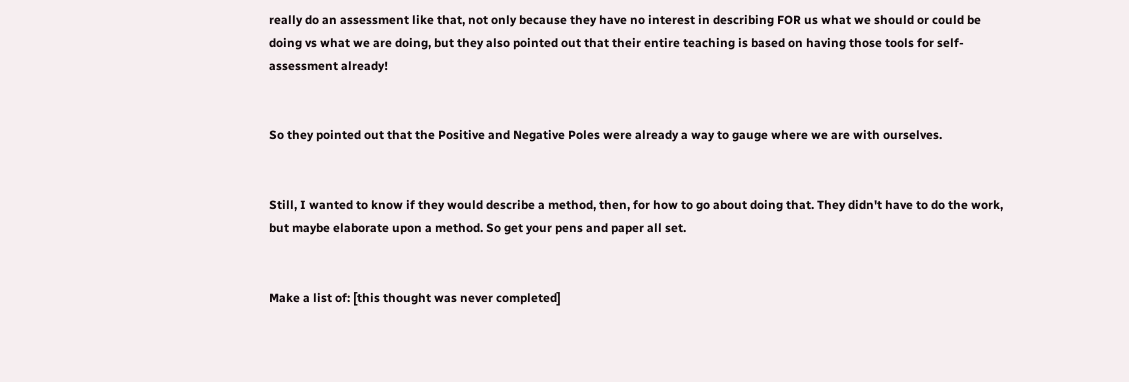really do an assessment like that, not only because they have no interest in describing FOR us what we should or could be doing vs what we are doing, but they also pointed out that their entire teaching is based on having those tools for self-assessment already!


So they pointed out that the Positive and Negative Poles were already a way to gauge where we are with ourselves.


Still, I wanted to know if they would describe a method, then, for how to go about doing that. They didn't have to do the work, but maybe elaborate upon a method. So get your pens and paper all set.


Make a list of: [this thought was never completed]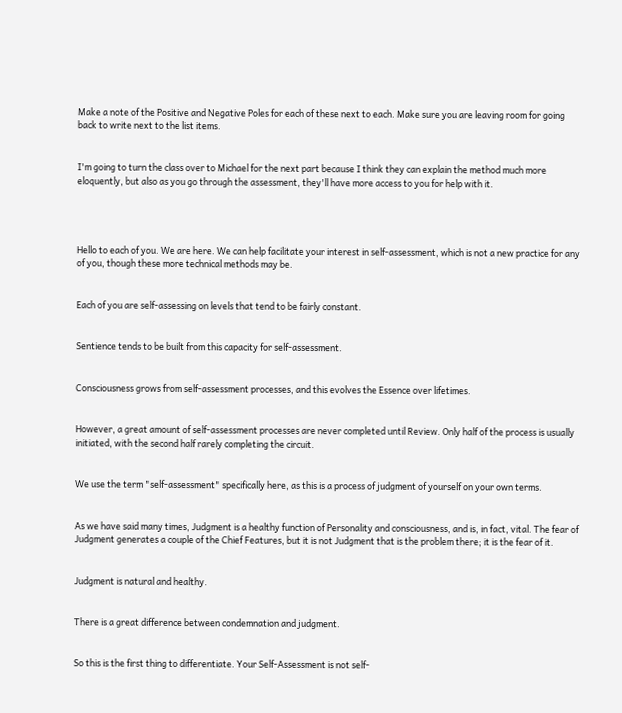Make a note of the Positive and Negative Poles for each of these next to each. Make sure you are leaving room for going back to write next to the list items.


I'm going to turn the class over to Michael for the next part because I think they can explain the method much more eloquently, but also as you go through the assessment, they'll have more access to you for help with it.




Hello to each of you. We are here. We can help facilitate your interest in self-assessment, which is not a new practice for any of you, though these more technical methods may be.


Each of you are self-assessing on levels that tend to be fairly constant.


Sentience tends to be built from this capacity for self-assessment.


Consciousness grows from self-assessment processes, and this evolves the Essence over lifetimes.


However, a great amount of self-assessment processes are never completed until Review. Only half of the process is usually initiated, with the second half rarely completing the circuit.


We use the term "self-assessment" specifically here, as this is a process of judgment of yourself on your own terms.


As we have said many times, Judgment is a healthy function of Personality and consciousness, and is, in fact, vital. The fear of Judgment generates a couple of the Chief Features, but it is not Judgment that is the problem there; it is the fear of it.


Judgment is natural and healthy.


There is a great difference between condemnation and judgment.


So this is the first thing to differentiate. Your Self-Assessment is not self-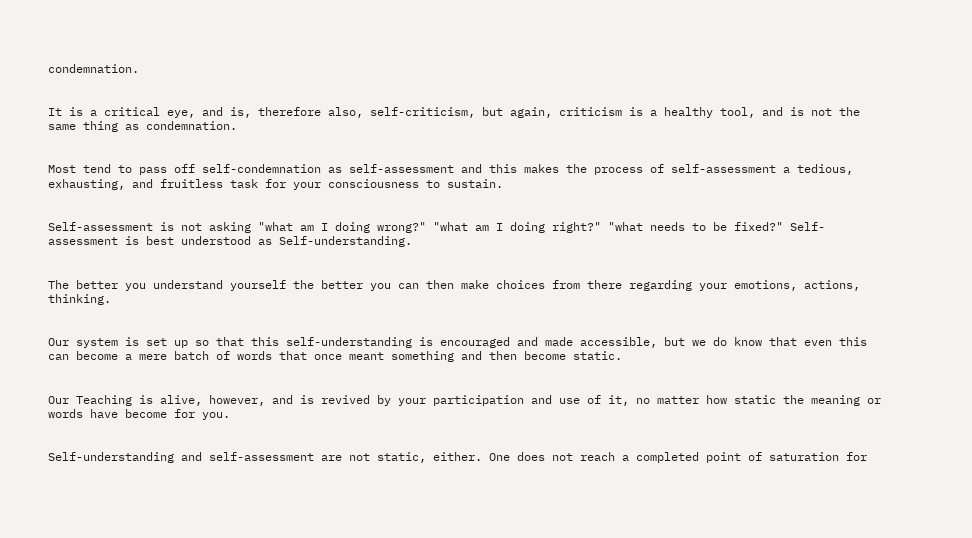condemnation.


It is a critical eye, and is, therefore also, self-criticism, but again, criticism is a healthy tool, and is not the same thing as condemnation.


Most tend to pass off self-condemnation as self-assessment and this makes the process of self-assessment a tedious, exhausting, and fruitless task for your consciousness to sustain.


Self-assessment is not asking "what am I doing wrong?" "what am I doing right?" "what needs to be fixed?" Self-assessment is best understood as Self-understanding.


The better you understand yourself the better you can then make choices from there regarding your emotions, actions, thinking.


Our system is set up so that this self-understanding is encouraged and made accessible, but we do know that even this can become a mere batch of words that once meant something and then become static.


Our Teaching is alive, however, and is revived by your participation and use of it, no matter how static the meaning or words have become for you.


Self-understanding and self-assessment are not static, either. One does not reach a completed point of saturation for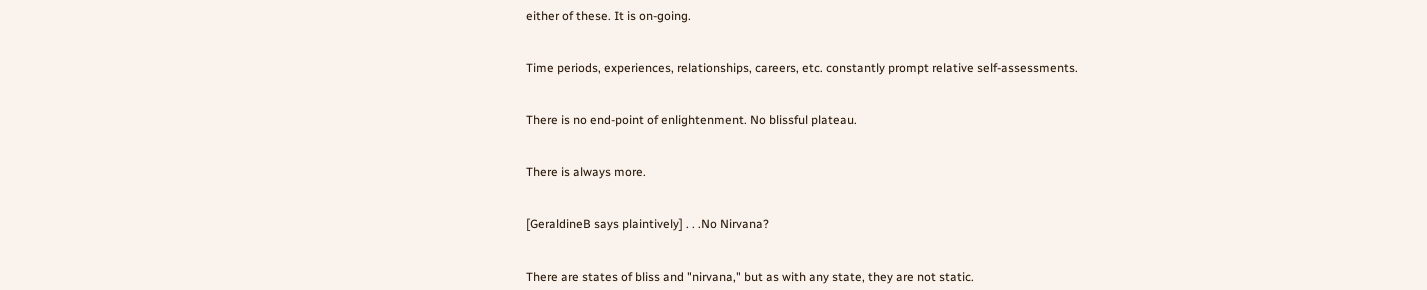either of these. It is on-going.


Time periods, experiences, relationships, careers, etc. constantly prompt relative self-assessments.


There is no end-point of enlightenment. No blissful plateau.


There is always more.


[GeraldineB says plaintively] . . .No Nirvana?


There are states of bliss and "nirvana," but as with any state, they are not static.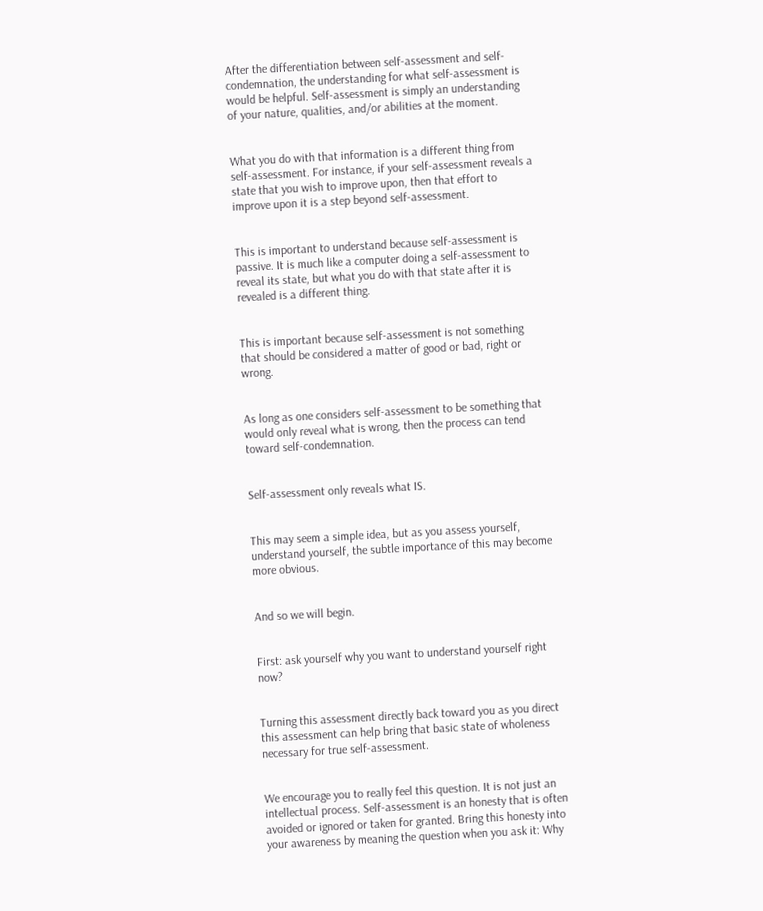After the differentiation between self-assessment and self-condemnation, the understanding for what self-assessment is would be helpful. Self-assessment is simply an understanding of your nature, qualities, and/or abilities at the moment.


What you do with that information is a different thing from self-assessment. For instance, if your self-assessment reveals a state that you wish to improve upon, then that effort to improve upon it is a step beyond self-assessment.


This is important to understand because self-assessment is passive. It is much like a computer doing a self-assessment to reveal its state, but what you do with that state after it is revealed is a different thing.


This is important because self-assessment is not something that should be considered a matter of good or bad, right or wrong.


As long as one considers self-assessment to be something that would only reveal what is wrong, then the process can tend toward self-condemnation.


Self-assessment only reveals what IS.


This may seem a simple idea, but as you assess yourself, understand yourself, the subtle importance of this may become more obvious.


And so we will begin.


First: ask yourself why you want to understand yourself right now?


Turning this assessment directly back toward you as you direct this assessment can help bring that basic state of wholeness necessary for true self-assessment.


We encourage you to really feel this question. It is not just an intellectual process. Self-assessment is an honesty that is often avoided or ignored or taken for granted. Bring this honesty into your awareness by meaning the question when you ask it: Why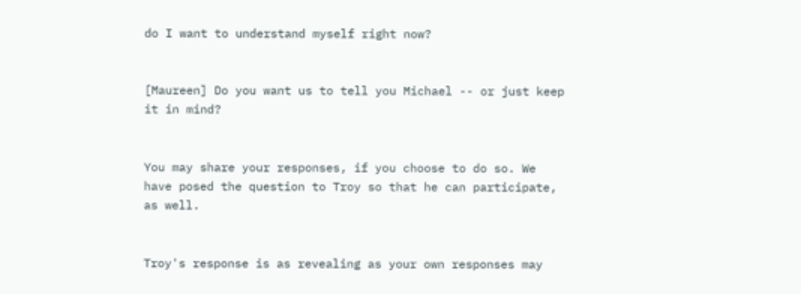do I want to understand myself right now?


[Maureen] Do you want us to tell you Michael -- or just keep it in mind?


You may share your responses, if you choose to do so. We have posed the question to Troy so that he can participate, as well.


Troy's response is as revealing as your own responses may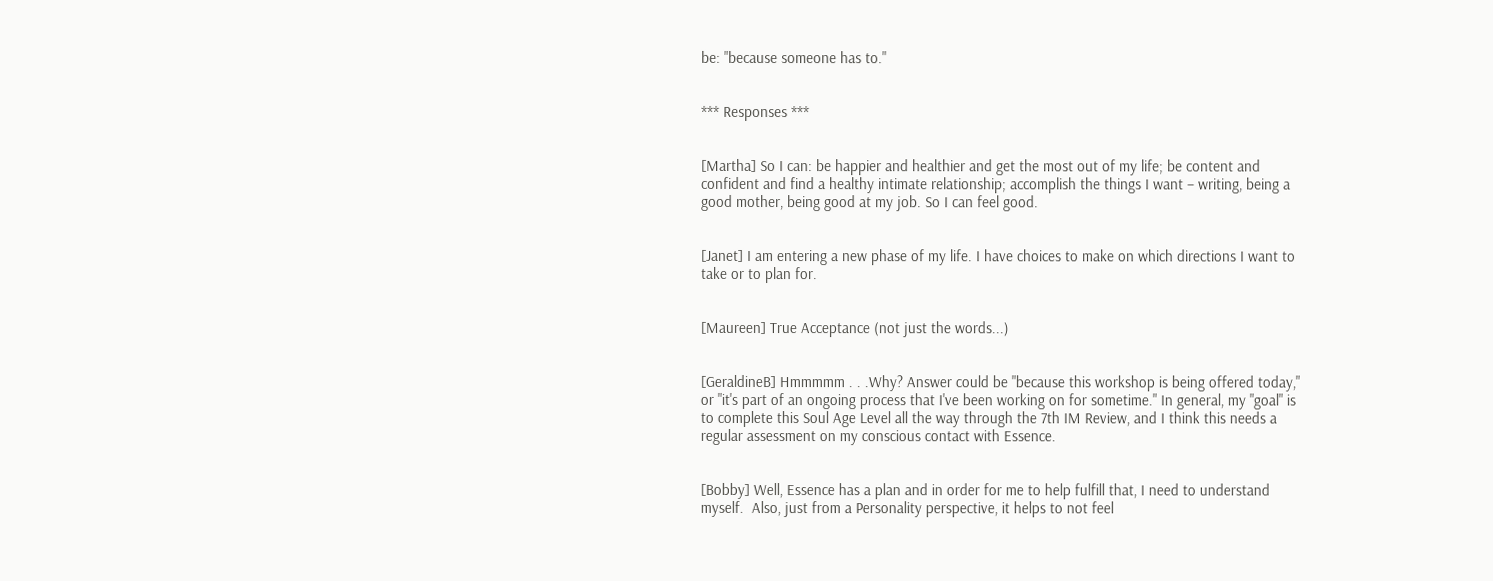be: "because someone has to."


*** Responses ***


[Martha] So I can: be happier and healthier and get the most out of my life; be content and confident and find a healthy intimate relationship; accomplish the things I want – writing, being a good mother, being good at my job. So I can feel good.


[Janet] I am entering a new phase of my life. I have choices to make on which directions I want to take or to plan for.


[Maureen] True Acceptance (not just the words...)


[GeraldineB] Hmmmmm . . .Why? Answer could be "because this workshop is being offered today," or "it's part of an ongoing process that I've been working on for sometime." In general, my "goal" is to complete this Soul Age Level all the way through the 7th IM Review, and I think this needs a regular assessment on my conscious contact with Essence.


[Bobby] Well, Essence has a plan and in order for me to help fulfill that, I need to understand myself.  Also, just from a Personality perspective, it helps to not feel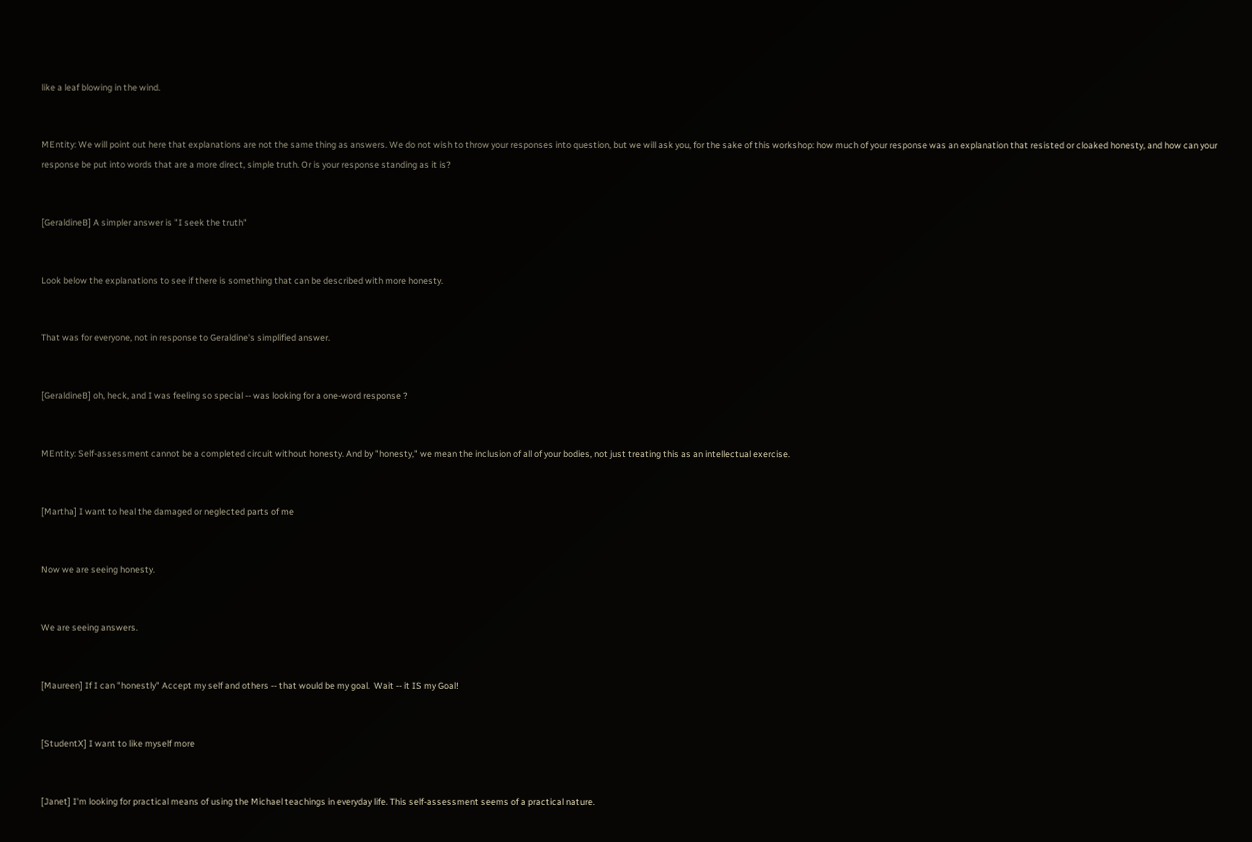like a leaf blowing in the wind.


MEntity: We will point out here that explanations are not the same thing as answers. We do not wish to throw your responses into question, but we will ask you, for the sake of this workshop: how much of your response was an explanation that resisted or cloaked honesty, and how can your response be put into words that are a more direct, simple truth. Or is your response standing as it is?


[GeraldineB] A simpler answer is "I seek the truth"


Look below the explanations to see if there is something that can be described with more honesty.


That was for everyone, not in response to Geraldine's simplified answer.


[GeraldineB] oh, heck, and I was feeling so special -- was looking for a one-word response ?


MEntity: Self-assessment cannot be a completed circuit without honesty. And by "honesty," we mean the inclusion of all of your bodies, not just treating this as an intellectual exercise.


[Martha] I want to heal the damaged or neglected parts of me


Now we are seeing honesty.


We are seeing answers.


[Maureen] If I can "honestly" Accept my self and others -- that would be my goal.  Wait -- it IS my Goal!


[StudentX] I want to like myself more


[Janet] I'm looking for practical means of using the Michael teachings in everyday life. This self-assessment seems of a practical nature.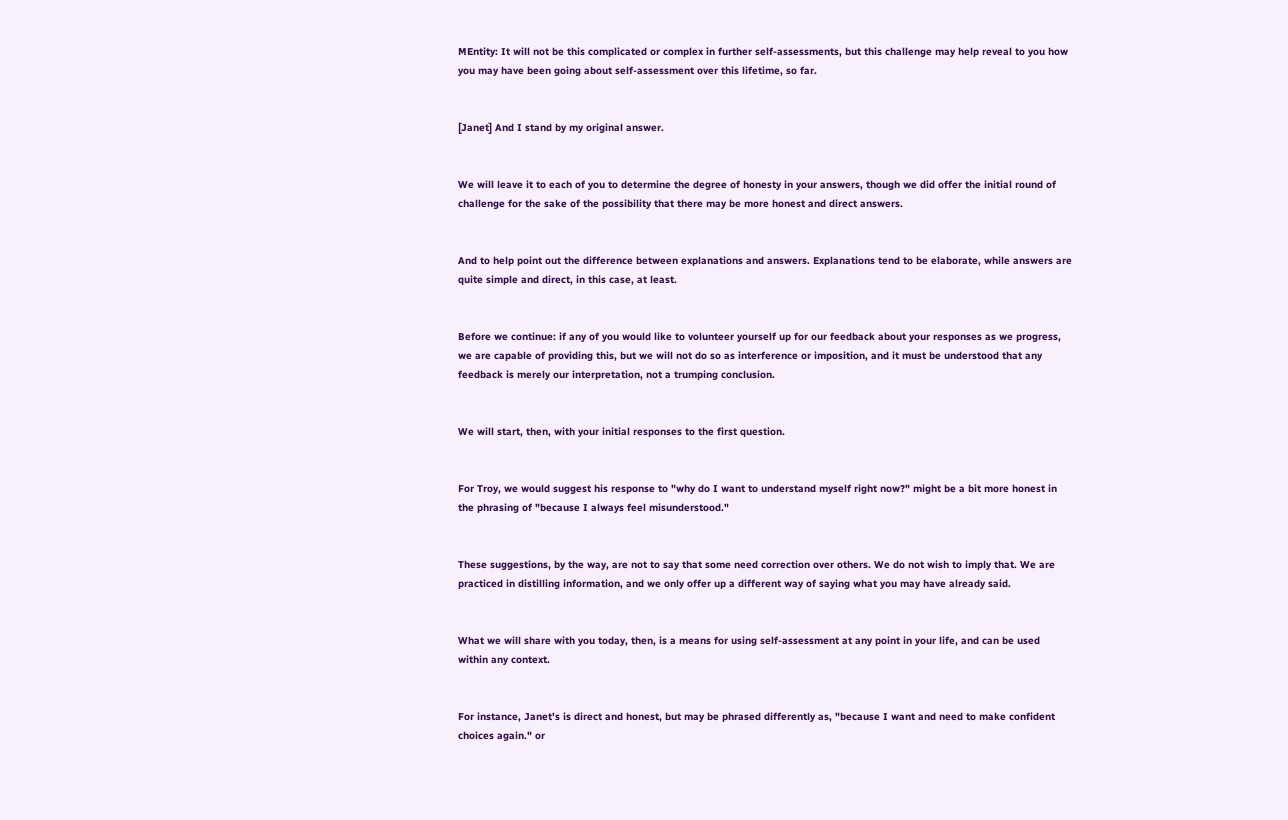MEntity: It will not be this complicated or complex in further self-assessments, but this challenge may help reveal to you how you may have been going about self-assessment over this lifetime, so far.


[Janet] And I stand by my original answer.


We will leave it to each of you to determine the degree of honesty in your answers, though we did offer the initial round of challenge for the sake of the possibility that there may be more honest and direct answers.


And to help point out the difference between explanations and answers. Explanations tend to be elaborate, while answers are quite simple and direct, in this case, at least.


Before we continue: if any of you would like to volunteer yourself up for our feedback about your responses as we progress, we are capable of providing this, but we will not do so as interference or imposition, and it must be understood that any feedback is merely our interpretation, not a trumping conclusion.


We will start, then, with your initial responses to the first question.


For Troy, we would suggest his response to "why do I want to understand myself right now?" might be a bit more honest in the phrasing of "because I always feel misunderstood."


These suggestions, by the way, are not to say that some need correction over others. We do not wish to imply that. We are practiced in distilling information, and we only offer up a different way of saying what you may have already said.


What we will share with you today, then, is a means for using self-assessment at any point in your life, and can be used within any context.


For instance, Janet's is direct and honest, but may be phrased differently as, "because I want and need to make confident choices again." or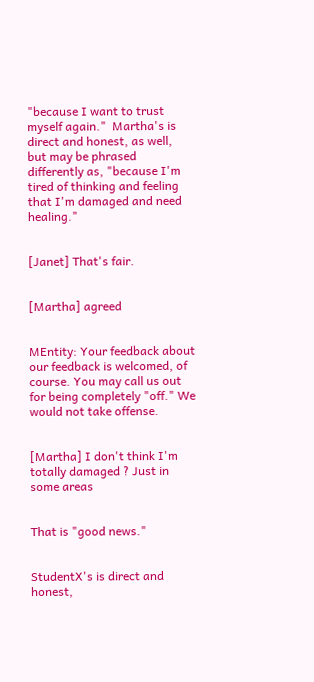"because I want to trust myself again."  Martha's is direct and honest, as well, but may be phrased differently as, "because I'm tired of thinking and feeling that I'm damaged and need healing."


[Janet] That's fair.


[Martha] agreed


MEntity: Your feedback about our feedback is welcomed, of course. You may call us out for being completely "off." We would not take offense.


[Martha] I don't think I'm totally damaged ? Just in some areas


That is "good news."


StudentX's is direct and honest,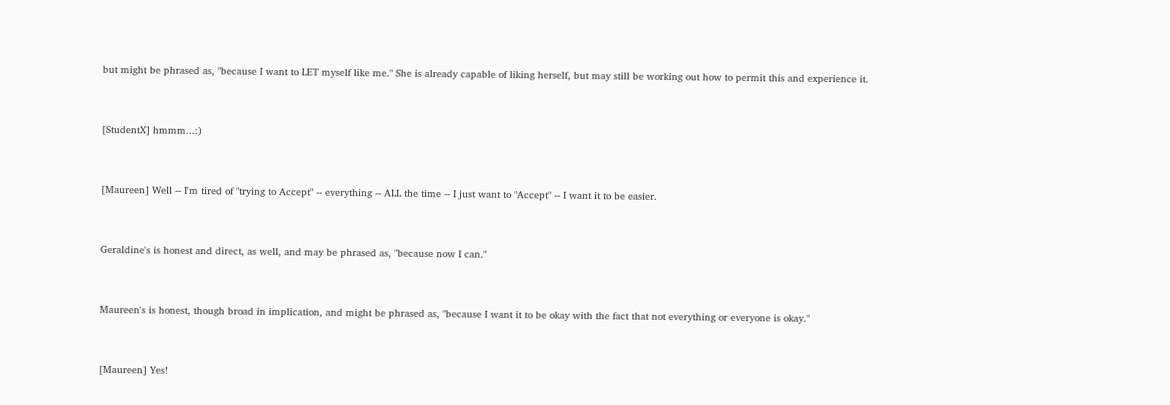but might be phrased as, "because I want to LET myself like me." She is already capable of liking herself, but may still be working out how to permit this and experience it.


[StudentX] hmmm...:)


[Maureen] Well -- I'm tired of "trying to Accept" -- everything -- ALL the time -- I just want to "Accept" -- I want it to be easier.


Geraldine's is honest and direct, as well, and may be phrased as, "because now I can."


Maureen's is honest, though broad in implication, and might be phrased as, "because I want it to be okay with the fact that not everything or everyone is okay."


[Maureen] Yes!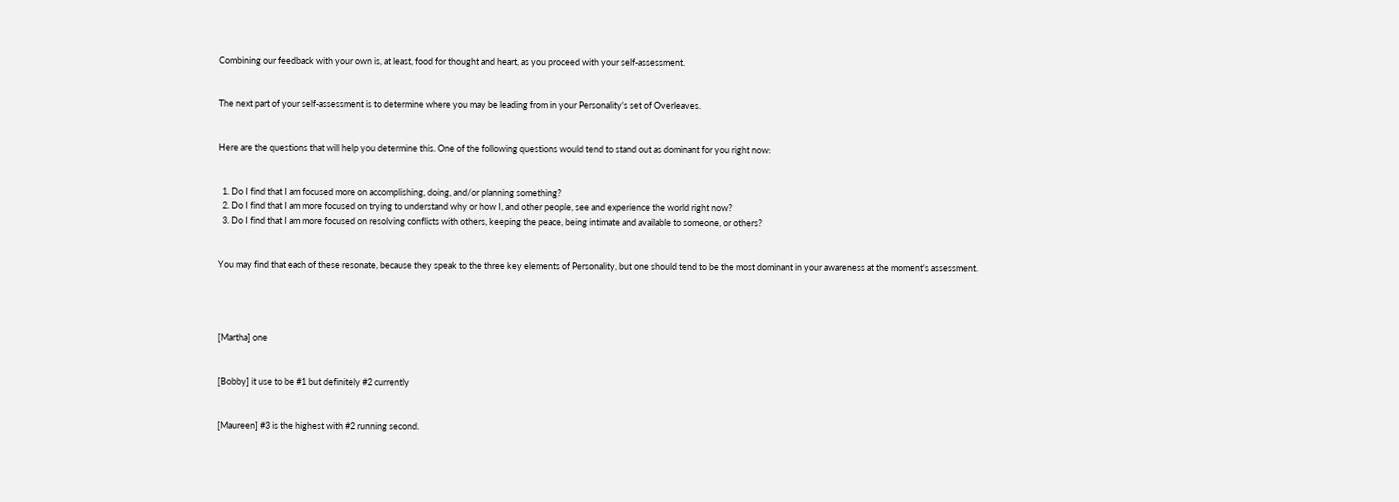Combining our feedback with your own is, at least, food for thought and heart, as you proceed with your self-assessment.


The next part of your self-assessment is to determine where you may be leading from in your Personality's set of Overleaves.


Here are the questions that will help you determine this. One of the following questions would tend to stand out as dominant for you right now:


  1. Do I find that I am focused more on accomplishing, doing, and/or planning something?
  2. Do I find that I am more focused on trying to understand why or how I, and other people, see and experience the world right now?
  3. Do I find that I am more focused on resolving conflicts with others, keeping the peace, being intimate and available to someone, or others?


You may find that each of these resonate, because they speak to the three key elements of Personality, but one should tend to be the most dominant in your awareness at the moment's assessment.




[Martha] one


[Bobby] it use to be #1 but definitely #2 currently


[Maureen] #3 is the highest with #2 running second.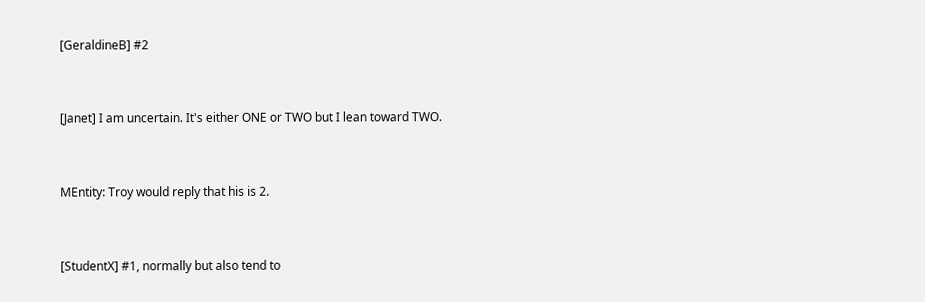[GeraldineB] #2


[Janet] I am uncertain. It's either ONE or TWO but I lean toward TWO.


MEntity: Troy would reply that his is 2.


[StudentX] #1, normally but also tend to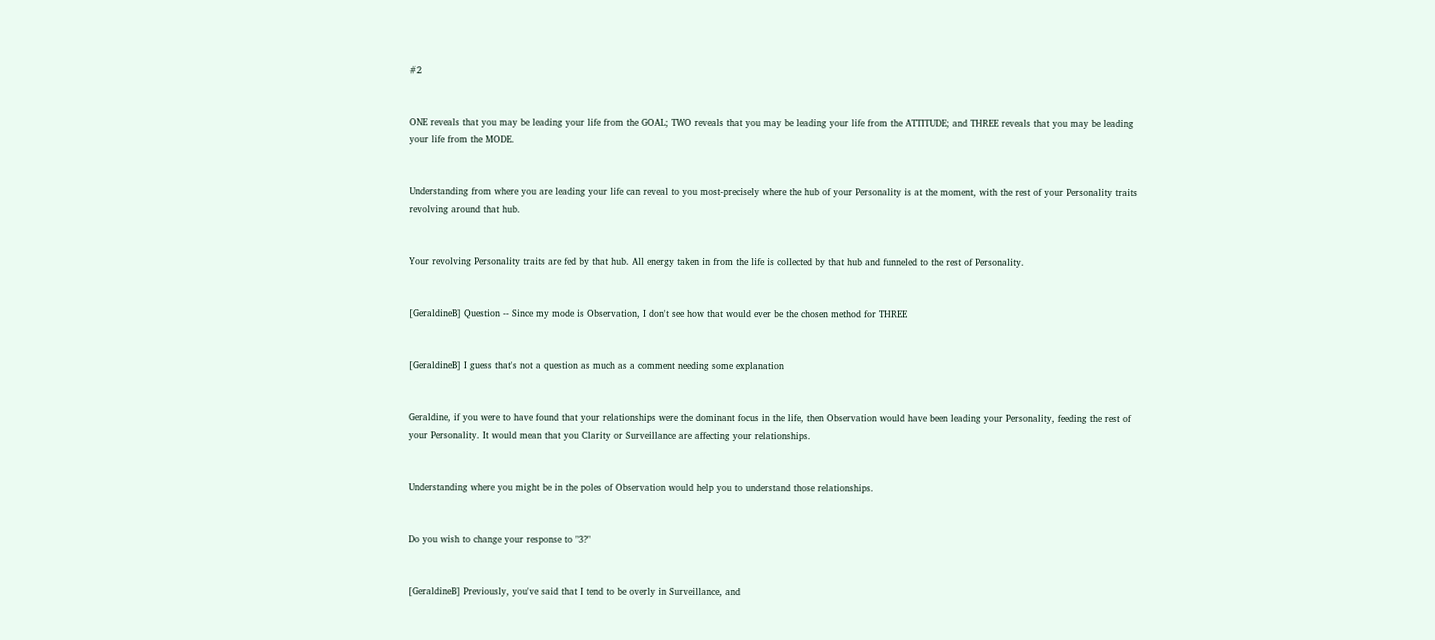#2


ONE reveals that you may be leading your life from the GOAL; TWO reveals that you may be leading your life from the ATTITUDE; and THREE reveals that you may be leading your life from the MODE.


Understanding from where you are leading your life can reveal to you most-precisely where the hub of your Personality is at the moment, with the rest of your Personality traits revolving around that hub.


Your revolving Personality traits are fed by that hub. All energy taken in from the life is collected by that hub and funneled to the rest of Personality.


[GeraldineB] Question -- Since my mode is Observation, I don't see how that would ever be the chosen method for THREE


[GeraldineB] I guess that's not a question as much as a comment needing some explanation


Geraldine, if you were to have found that your relationships were the dominant focus in the life, then Observation would have been leading your Personality, feeding the rest of your Personality. It would mean that you Clarity or Surveillance are affecting your relationships.


Understanding where you might be in the poles of Observation would help you to understand those relationships.


Do you wish to change your response to "3?"


[GeraldineB] Previously, you've said that I tend to be overly in Surveillance, and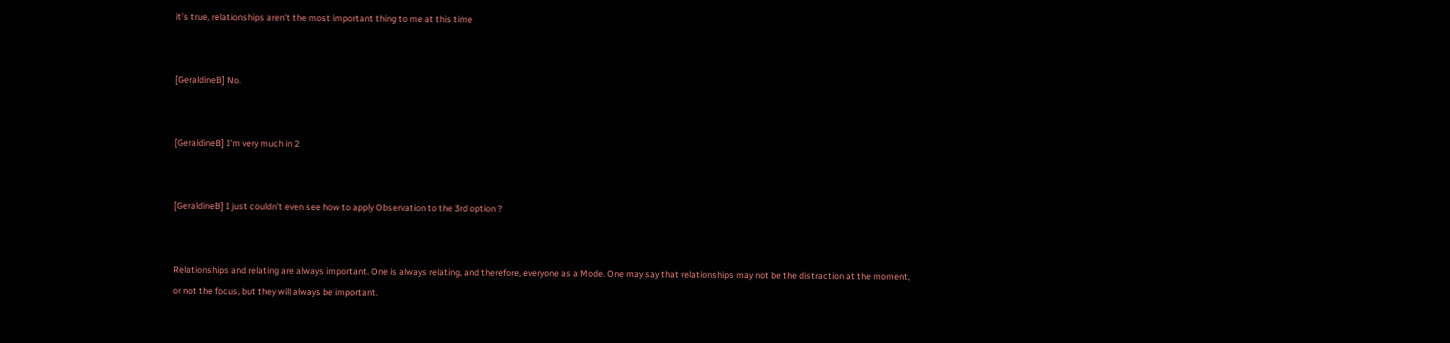it's true, relationships aren't the most important thing to me at this time


[GeraldineB] No.


[GeraldineB] I'm very much in 2


[GeraldineB] I just couldn't even see how to apply Observation to the 3rd option ?


Relationships and relating are always important. One is always relating, and therefore, everyone as a Mode. One may say that relationships may not be the distraction at the moment, or not the focus, but they will always be important.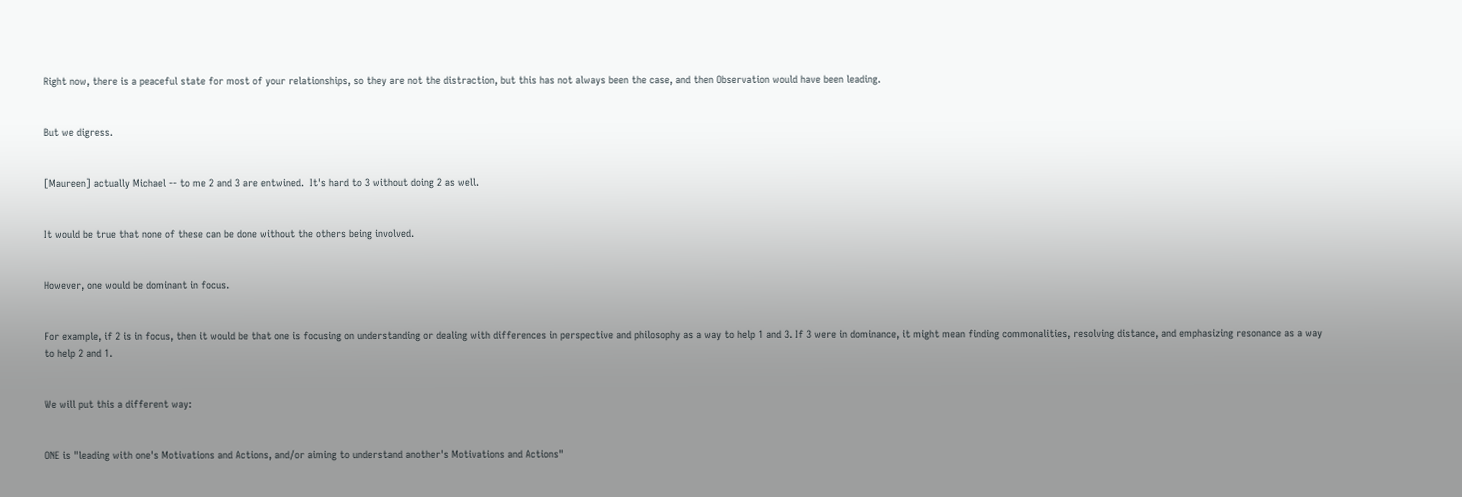Right now, there is a peaceful state for most of your relationships, so they are not the distraction, but this has not always been the case, and then Observation would have been leading.


But we digress.


[Maureen] actually Michael -- to me 2 and 3 are entwined.  It's hard to 3 without doing 2 as well.


It would be true that none of these can be done without the others being involved.


However, one would be dominant in focus.


For example, if 2 is in focus, then it would be that one is focusing on understanding or dealing with differences in perspective and philosophy as a way to help 1 and 3. If 3 were in dominance, it might mean finding commonalities, resolving distance, and emphasizing resonance as a way to help 2 and 1.


We will put this a different way:


ONE is "leading with one's Motivations and Actions, and/or aiming to understand another's Motivations and Actions"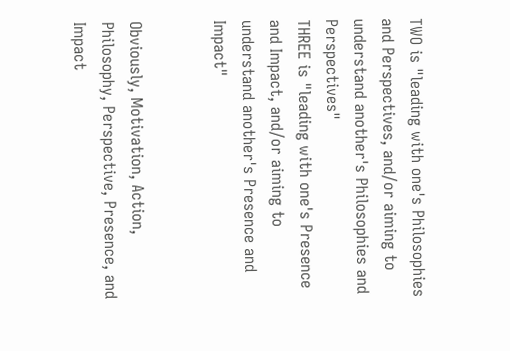TWO is "leading with one's Philosophies and Perspectives, and/or aiming to understand another's Philosophies and Perspectives"
THREE is "leading with one's Presence and Impact, and/or aiming to understand another's Presence and Impact"


Obviously, Motivation, Action, Philosophy, Perspective, Presence, and Impact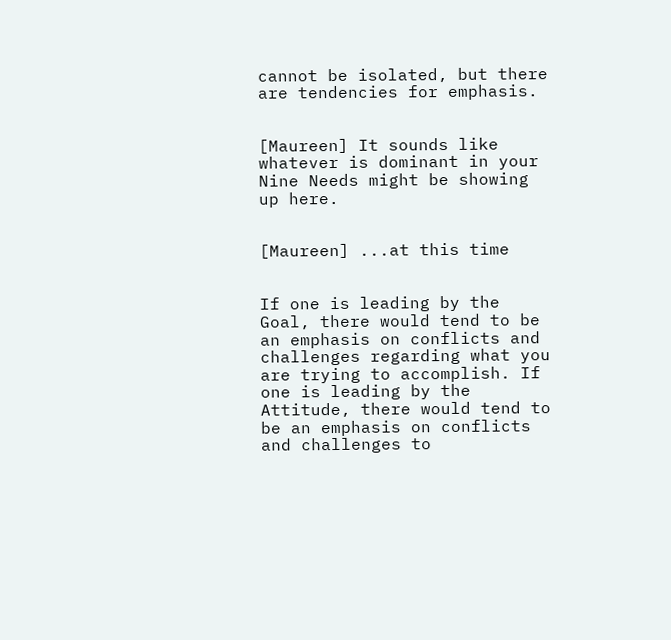cannot be isolated, but there are tendencies for emphasis.


[Maureen] It sounds like whatever is dominant in your Nine Needs might be showing up here.


[Maureen] ...at this time


If one is leading by the Goal, there would tend to be an emphasis on conflicts and challenges regarding what you are trying to accomplish. If one is leading by the Attitude, there would tend to be an emphasis on conflicts and challenges to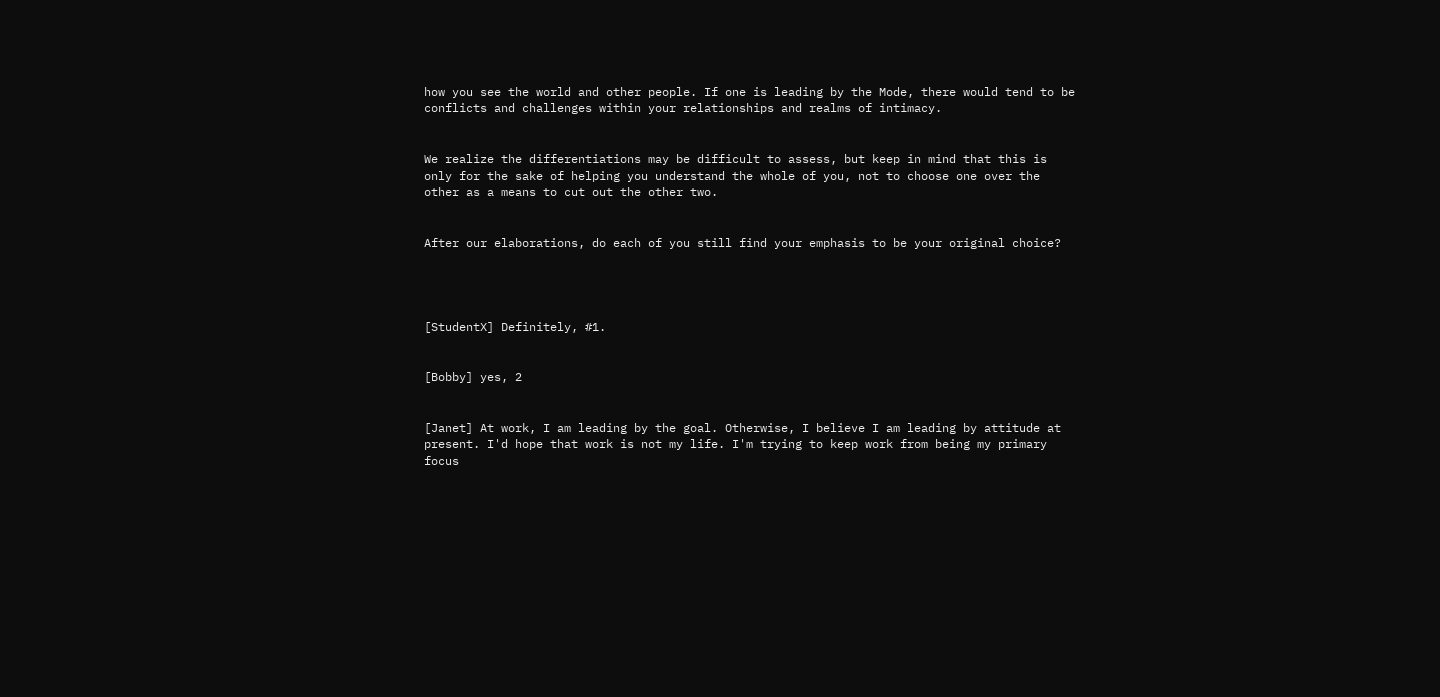how you see the world and other people. If one is leading by the Mode, there would tend to be conflicts and challenges within your relationships and realms of intimacy.


We realize the differentiations may be difficult to assess, but keep in mind that this is only for the sake of helping you understand the whole of you, not to choose one over the other as a means to cut out the other two.


After our elaborations, do each of you still find your emphasis to be your original choice?




[StudentX] Definitely, #1.


[Bobby] yes, 2


[Janet] At work, I am leading by the goal. Otherwise, I believe I am leading by attitude at present. I'd hope that work is not my life. I'm trying to keep work from being my primary focus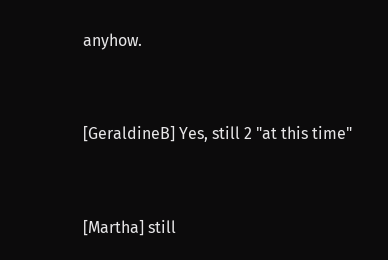anyhow.


[GeraldineB] Yes, still 2 "at this time"


[Martha] still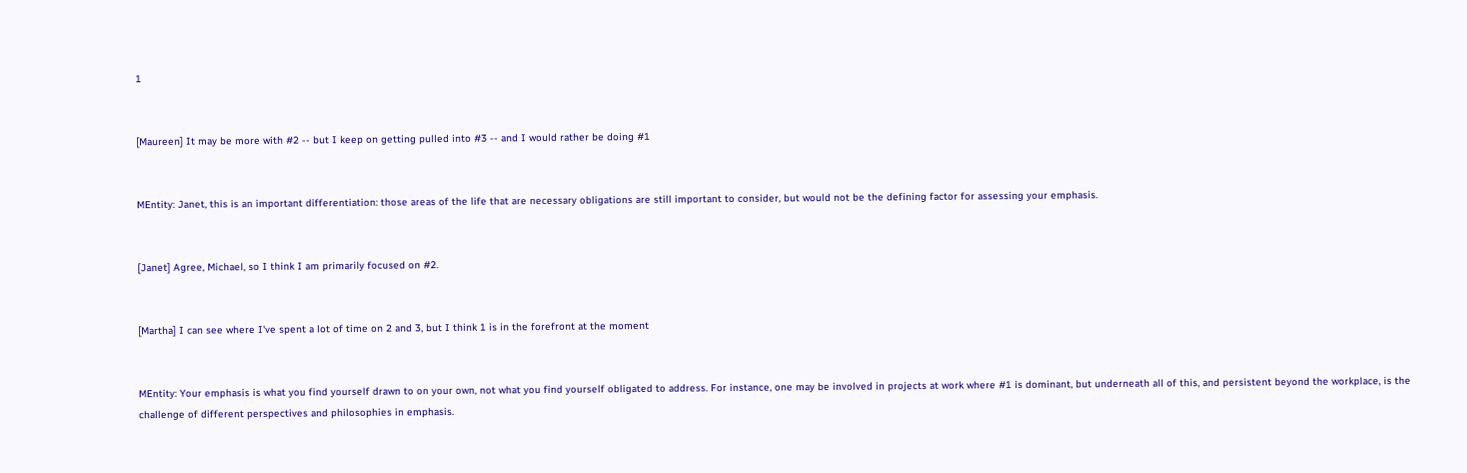1


[Maureen] It may be more with #2 -- but I keep on getting pulled into #3 -- and I would rather be doing #1


MEntity: Janet, this is an important differentiation: those areas of the life that are necessary obligations are still important to consider, but would not be the defining factor for assessing your emphasis.


[Janet] Agree, Michael, so I think I am primarily focused on #2.


[Martha] I can see where I've spent a lot of time on 2 and 3, but I think 1 is in the forefront at the moment


MEntity: Your emphasis is what you find yourself drawn to on your own, not what you find yourself obligated to address. For instance, one may be involved in projects at work where #1 is dominant, but underneath all of this, and persistent beyond the workplace, is the challenge of different perspectives and philosophies in emphasis.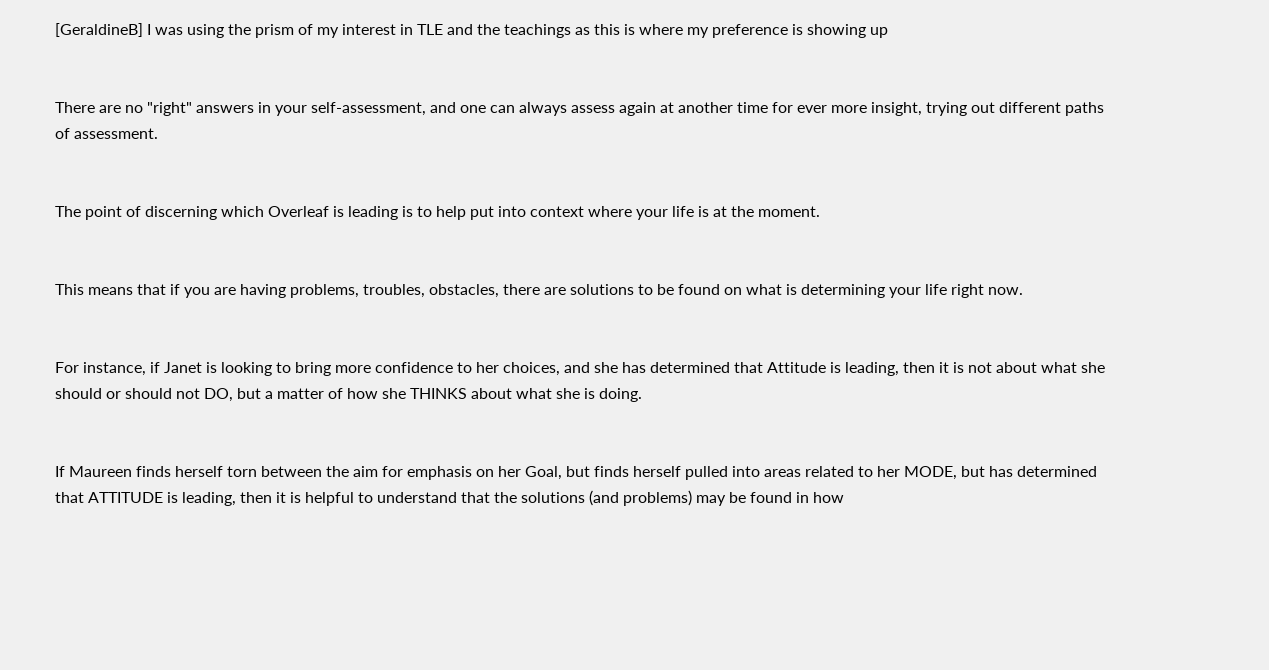[GeraldineB] I was using the prism of my interest in TLE and the teachings as this is where my preference is showing up


There are no "right" answers in your self-assessment, and one can always assess again at another time for ever more insight, trying out different paths of assessment.


The point of discerning which Overleaf is leading is to help put into context where your life is at the moment.


This means that if you are having problems, troubles, obstacles, there are solutions to be found on what is determining your life right now.


For instance, if Janet is looking to bring more confidence to her choices, and she has determined that Attitude is leading, then it is not about what she should or should not DO, but a matter of how she THINKS about what she is doing.


If Maureen finds herself torn between the aim for emphasis on her Goal, but finds herself pulled into areas related to her MODE, but has determined that ATTITUDE is leading, then it is helpful to understand that the solutions (and problems) may be found in how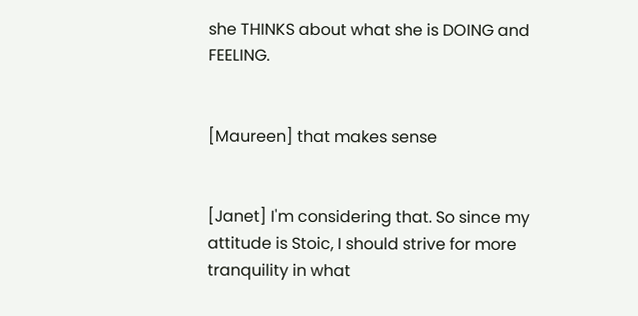she THINKS about what she is DOING and FEELING.


[Maureen] that makes sense


[Janet] I'm considering that. So since my attitude is Stoic, I should strive for more tranquility in what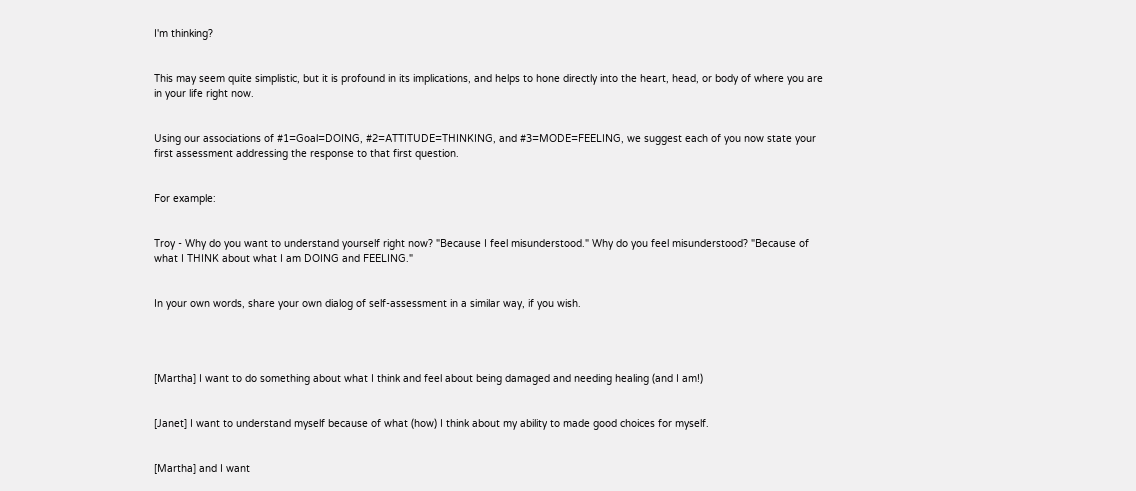I'm thinking?


This may seem quite simplistic, but it is profound in its implications, and helps to hone directly into the heart, head, or body of where you are in your life right now.


Using our associations of #1=Goal=DOING, #2=ATTITUDE=THINKING, and #3=MODE=FEELING, we suggest each of you now state your first assessment addressing the response to that first question.


For example:


Troy - Why do you want to understand yourself right now? "Because I feel misunderstood." Why do you feel misunderstood? "Because of what I THINK about what I am DOING and FEELING."


In your own words, share your own dialog of self-assessment in a similar way, if you wish.




[Martha] I want to do something about what I think and feel about being damaged and needing healing (and I am!)


[Janet] I want to understand myself because of what (how) I think about my ability to made good choices for myself.


[Martha] and I want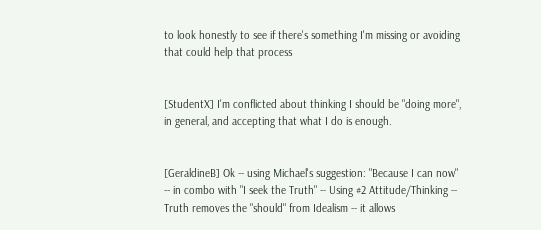to look honestly to see if there's something I'm missing or avoiding that could help that process


[StudentX] I'm conflicted about thinking I should be "doing more", in general, and accepting that what I do is enough.


[GeraldineB] Ok -- using Michael's suggestion: "Because I can now" -- in combo with "I seek the Truth" -- Using #2 Attitude/Thinking -- Truth removes the "should" from Idealism -- it allows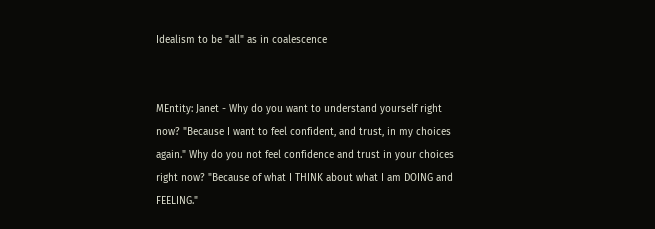Idealism to be "all" as in coalescence


MEntity: Janet - Why do you want to understand yourself right now? "Because I want to feel confident, and trust, in my choices again." Why do you not feel confidence and trust in your choices right now? "Because of what I THINK about what I am DOING and FEELING."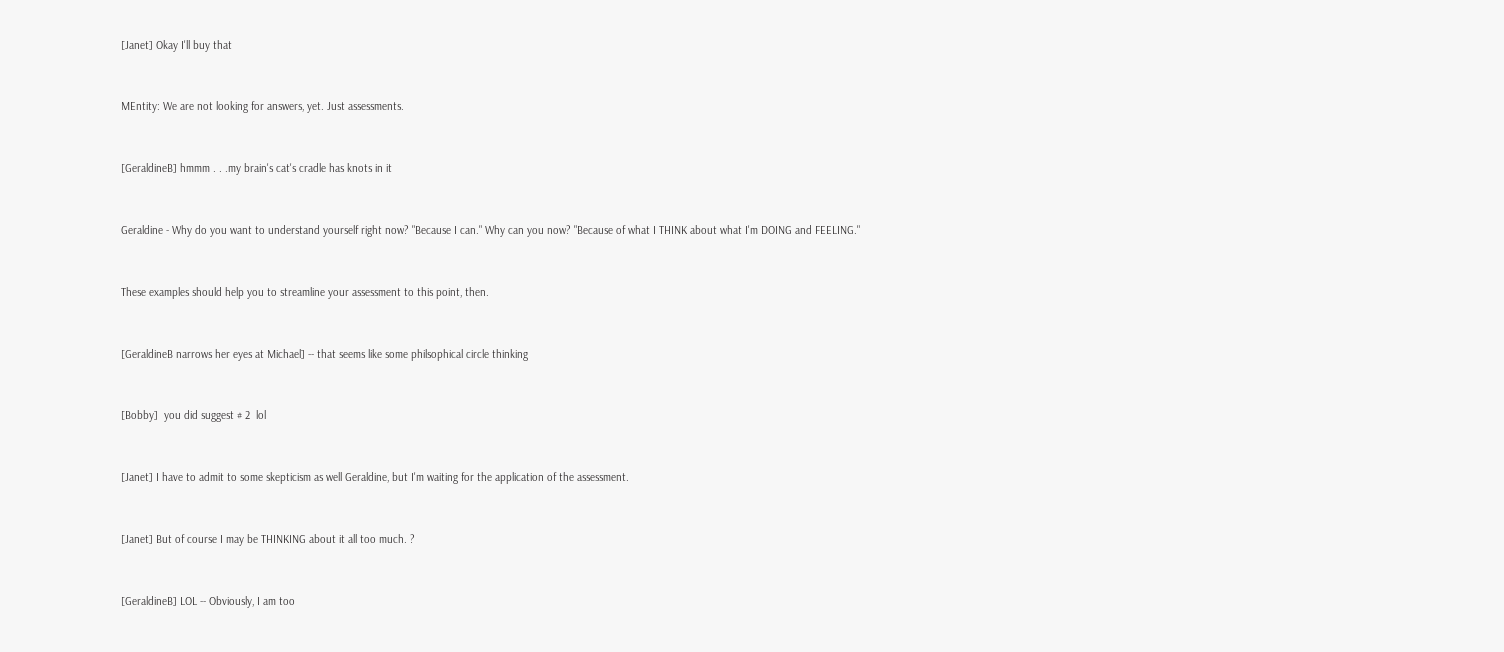[Janet] Okay I'll buy that


MEntity: We are not looking for answers, yet. Just assessments.


[GeraldineB] hmmm . . .my brain's cat's cradle has knots in it


Geraldine - Why do you want to understand yourself right now? "Because I can." Why can you now? "Because of what I THINK about what I'm DOING and FEELING."


These examples should help you to streamline your assessment to this point, then.


[GeraldineB narrows her eyes at Michael] -- that seems like some philsophical circle thinking


[Bobby]  you did suggest # 2  lol


[Janet] I have to admit to some skepticism as well Geraldine, but I'm waiting for the application of the assessment.


[Janet] But of course I may be THINKING about it all too much. ?


[GeraldineB] LOL -- Obviously, I am too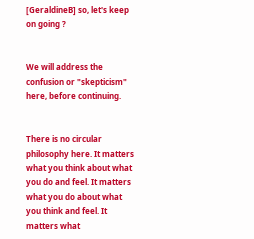[GeraldineB] so, let's keep on going ?


We will address the confusion or "skepticism" here, before continuing.


There is no circular philosophy here. It matters what you think about what you do and feel. It matters what you do about what you think and feel. It matters what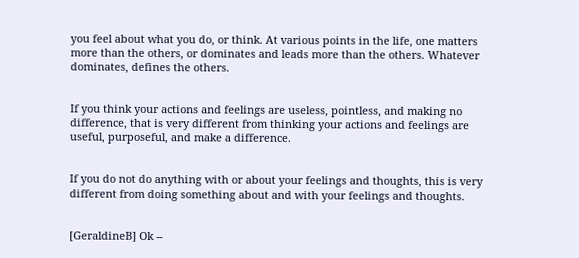you feel about what you do, or think. At various points in the life, one matters more than the others, or dominates and leads more than the others. Whatever dominates, defines the others.


If you think your actions and feelings are useless, pointless, and making no difference, that is very different from thinking your actions and feelings are useful, purposeful, and make a difference.


If you do not do anything with or about your feelings and thoughts, this is very different from doing something about and with your feelings and thoughts.


[GeraldineB] Ok --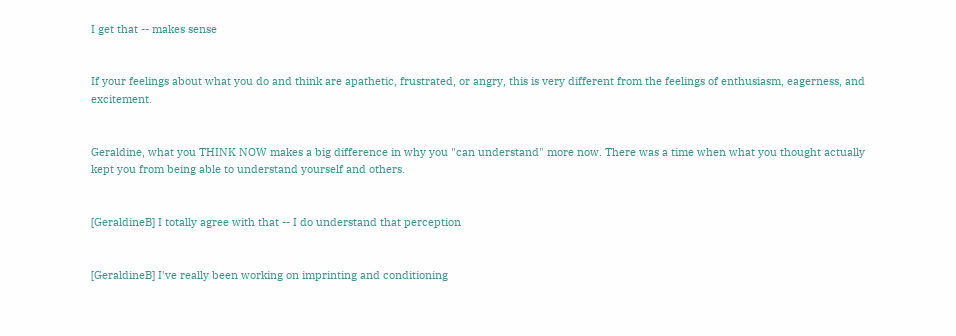I get that -- makes sense


If your feelings about what you do and think are apathetic, frustrated, or angry, this is very different from the feelings of enthusiasm, eagerness, and excitement.


Geraldine, what you THINK NOW makes a big difference in why you "can understand" more now. There was a time when what you thought actually kept you from being able to understand yourself and others.


[GeraldineB] I totally agree with that -- I do understand that perception


[GeraldineB] I've really been working on imprinting and conditioning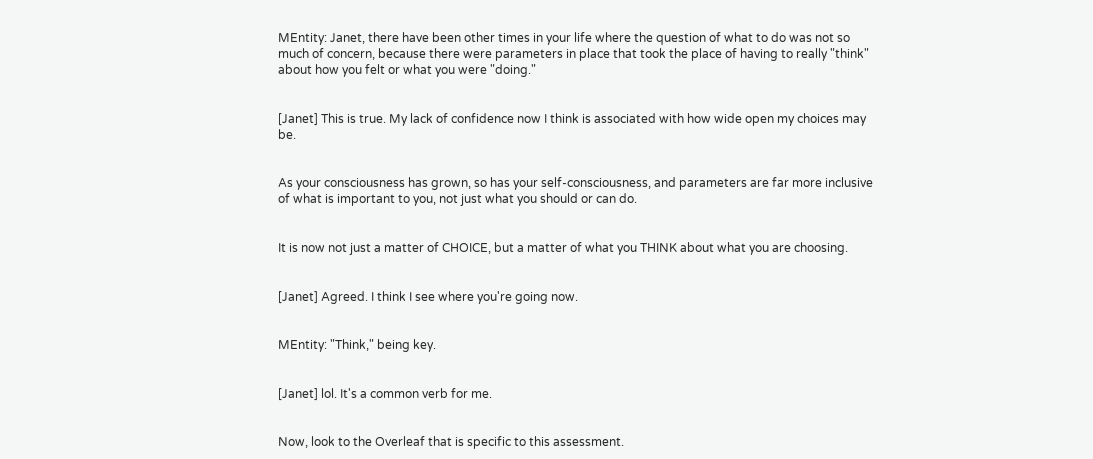MEntity: Janet, there have been other times in your life where the question of what to do was not so much of concern, because there were parameters in place that took the place of having to really "think" about how you felt or what you were "doing."


[Janet] This is true. My lack of confidence now I think is associated with how wide open my choices may be.


As your consciousness has grown, so has your self-consciousness, and parameters are far more inclusive of what is important to you, not just what you should or can do.


It is now not just a matter of CHOICE, but a matter of what you THINK about what you are choosing.


[Janet] Agreed. I think I see where you're going now.


MEntity: "Think," being key.


[Janet] lol. It's a common verb for me.


Now, look to the Overleaf that is specific to this assessment.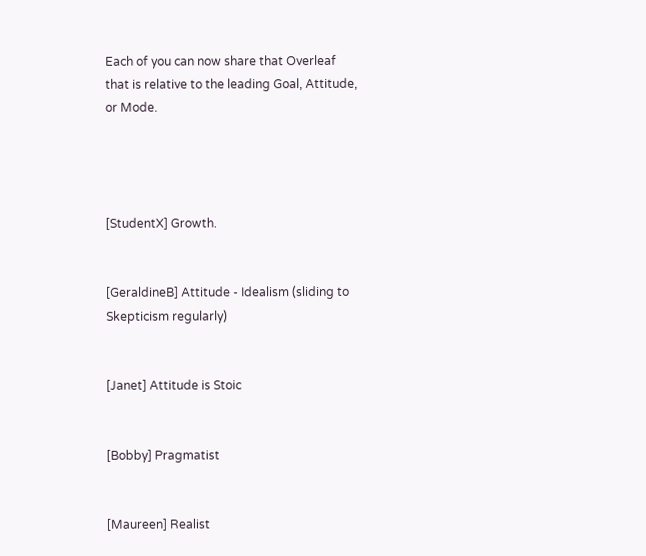Each of you can now share that Overleaf that is relative to the leading Goal, Attitude, or Mode.




[StudentX] Growth.


[GeraldineB] Attitude - Idealism (sliding to Skepticism regularly)


[Janet] Attitude is Stoic


[Bobby] Pragmatist


[Maureen] Realist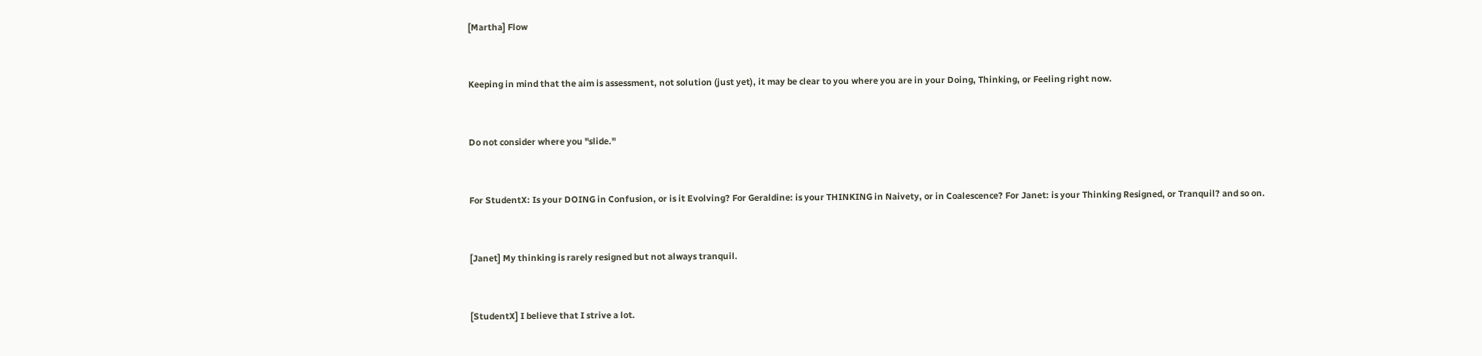[Martha] Flow


Keeping in mind that the aim is assessment, not solution (just yet), it may be clear to you where you are in your Doing, Thinking, or Feeling right now.


Do not consider where you "slide."


For StudentX: Is your DOING in Confusion, or is it Evolving? For Geraldine: is your THINKING in Naivety, or in Coalescence? For Janet: is your Thinking Resigned, or Tranquil? and so on.


[Janet] My thinking is rarely resigned but not always tranquil.


[StudentX] I believe that I strive a lot.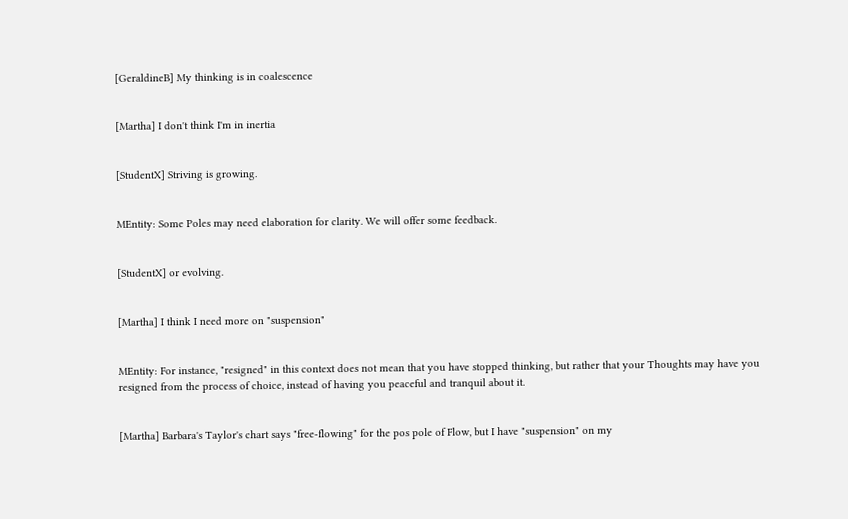[GeraldineB] My thinking is in coalescence


[Martha] I don't think I'm in inertia


[StudentX] Striving is growing.


MEntity: Some Poles may need elaboration for clarity. We will offer some feedback.


[StudentX] or evolving.


[Martha] I think I need more on "suspension"


MEntity: For instance, "resigned" in this context does not mean that you have stopped thinking, but rather that your Thoughts may have you resigned from the process of choice, instead of having you peaceful and tranquil about it.


[Martha] Barbara's Taylor's chart says "free-flowing" for the pos pole of Flow, but I have "suspension" on my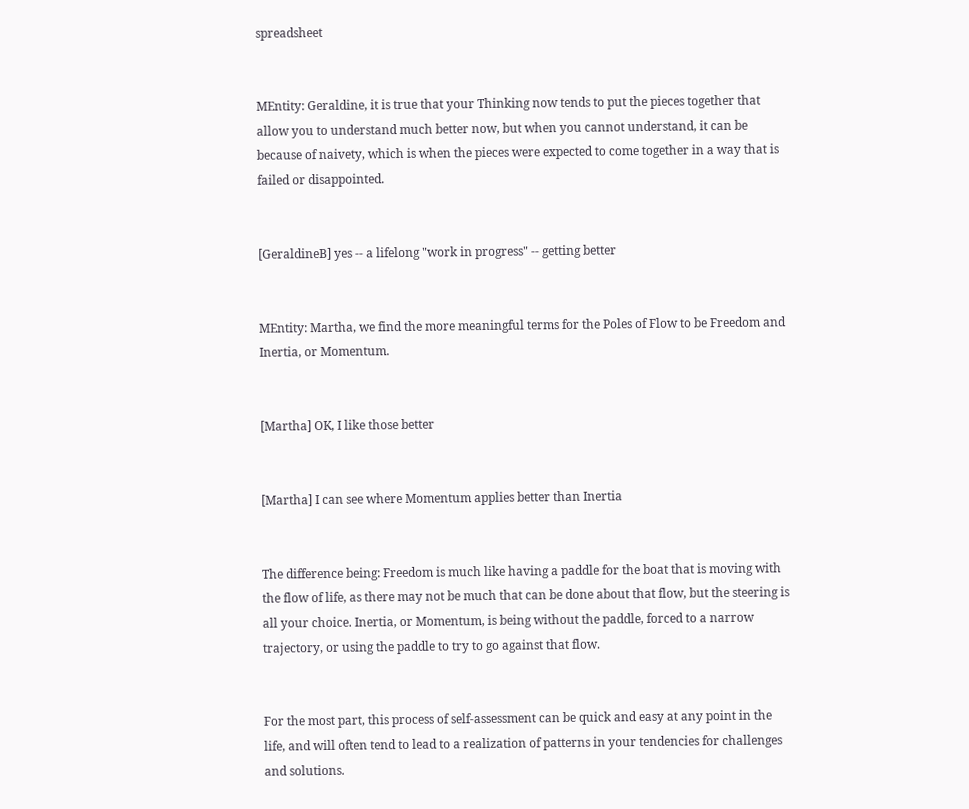spreadsheet


MEntity: Geraldine, it is true that your Thinking now tends to put the pieces together that allow you to understand much better now, but when you cannot understand, it can be because of naivety, which is when the pieces were expected to come together in a way that is failed or disappointed.


[GeraldineB] yes -- a lifelong "work in progress" -- getting better


MEntity: Martha, we find the more meaningful terms for the Poles of Flow to be Freedom and Inertia, or Momentum.


[Martha] OK, I like those better


[Martha] I can see where Momentum applies better than Inertia


The difference being: Freedom is much like having a paddle for the boat that is moving with the flow of life, as there may not be much that can be done about that flow, but the steering is all your choice. Inertia, or Momentum, is being without the paddle, forced to a narrow trajectory, or using the paddle to try to go against that flow.


For the most part, this process of self-assessment can be quick and easy at any point in the life, and will often tend to lead to a realization of patterns in your tendencies for challenges and solutions.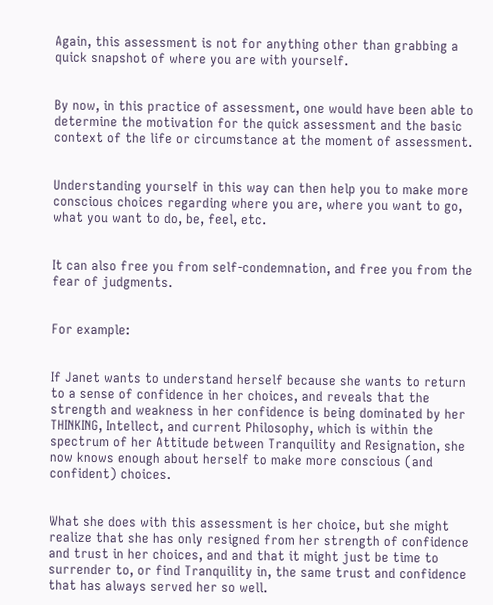Again, this assessment is not for anything other than grabbing a quick snapshot of where you are with yourself.


By now, in this practice of assessment, one would have been able to determine the motivation for the quick assessment and the basic context of the life or circumstance at the moment of assessment.


Understanding yourself in this way can then help you to make more conscious choices regarding where you are, where you want to go, what you want to do, be, feel, etc.


It can also free you from self-condemnation, and free you from the fear of judgments.


For example:


If Janet wants to understand herself because she wants to return to a sense of confidence in her choices, and reveals that the strength and weakness in her confidence is being dominated by her THINKING, Intellect, and current Philosophy, which is within the spectrum of her Attitude between Tranquility and Resignation, she now knows enough about herself to make more conscious (and confident) choices.


What she does with this assessment is her choice, but she might realize that she has only resigned from her strength of confidence and trust in her choices, and and that it might just be time to surrender to, or find Tranquility in, the same trust and confidence that has always served her so well.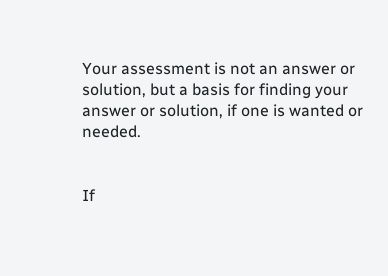Your assessment is not an answer or solution, but a basis for finding your answer or solution, if one is wanted or needed.


If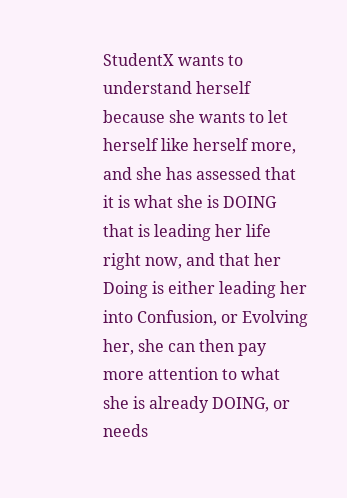StudentX wants to understand herself because she wants to let herself like herself more, and she has assessed that it is what she is DOING that is leading her life right now, and that her Doing is either leading her into Confusion, or Evolving her, she can then pay more attention to what she is already DOING, or needs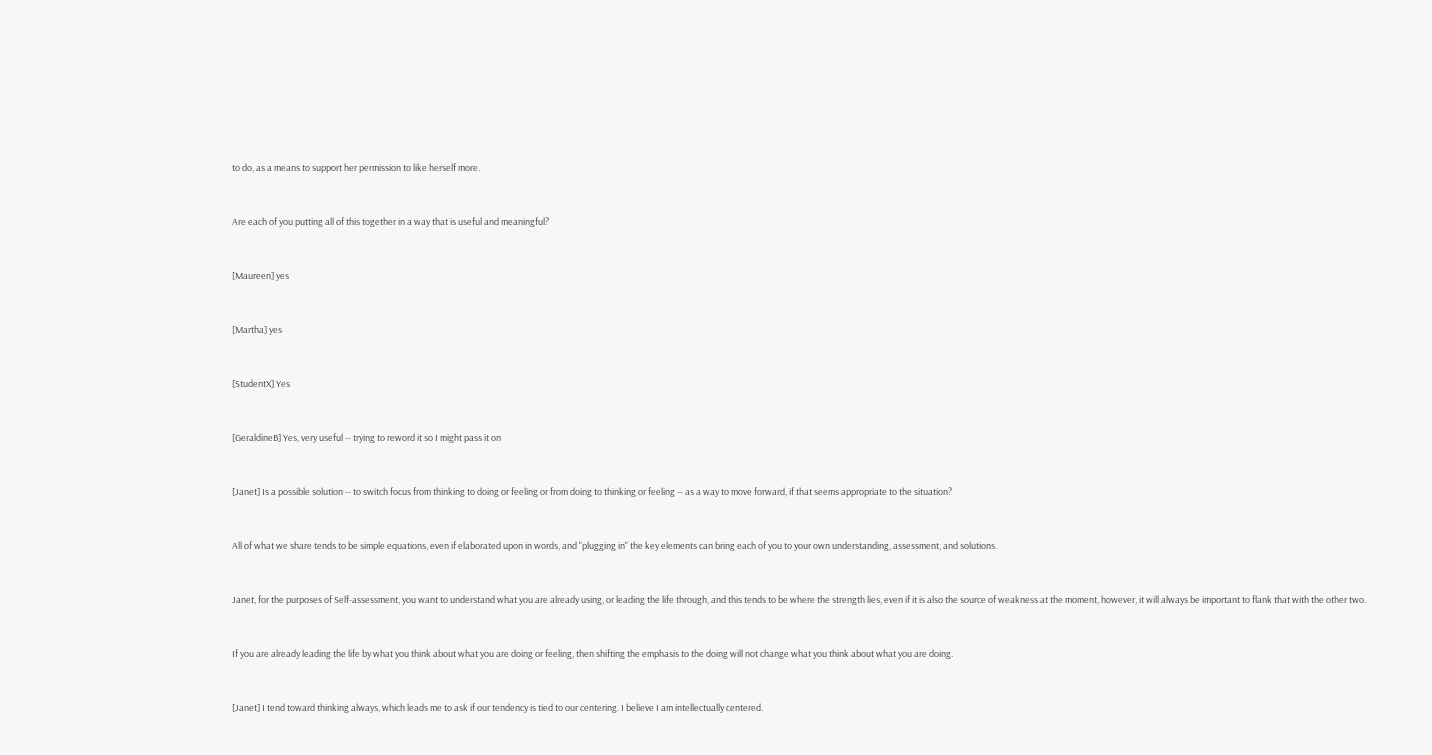to do, as a means to support her permission to like herself more.


Are each of you putting all of this together in a way that is useful and meaningful?


[Maureen] yes


[Martha] yes


[StudentX] Yes


[GeraldineB] Yes, very useful -- trying to reword it so I might pass it on


[Janet] Is a possible solution -- to switch focus from thinking to doing or feeling or from doing to thinking or feeling -- as a way to move forward, if that seems appropriate to the situation?


All of what we share tends to be simple equations, even if elaborated upon in words, and "plugging in" the key elements can bring each of you to your own understanding, assessment, and solutions.


Janet, for the purposes of Self-assessment, you want to understand what you are already using, or leading the life through, and this tends to be where the strength lies, even if it is also the source of weakness at the moment, however, it will always be important to flank that with the other two.


If you are already leading the life by what you think about what you are doing or feeling, then shifting the emphasis to the doing will not change what you think about what you are doing.


[Janet] I tend toward thinking always, which leads me to ask if our tendency is tied to our centering. I believe I am intellectually centered.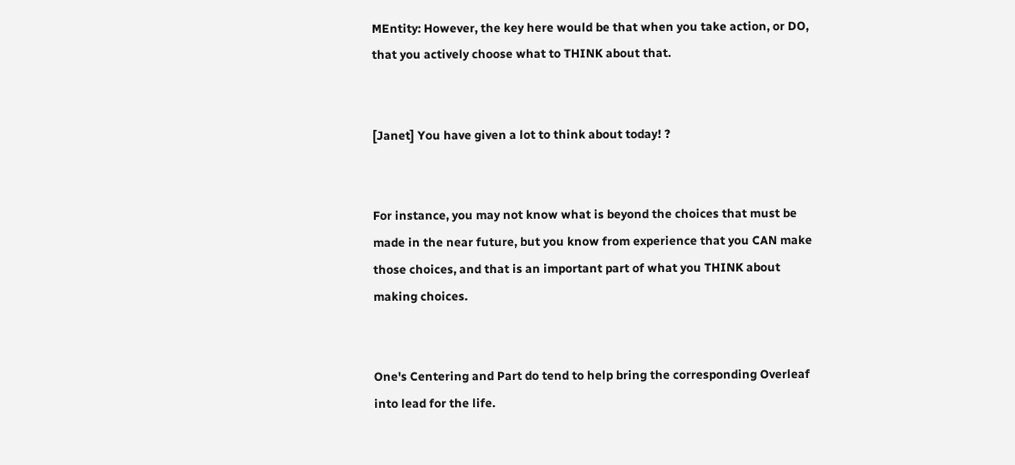MEntity: However, the key here would be that when you take action, or DO, that you actively choose what to THINK about that.


[Janet] You have given a lot to think about today! ?


For instance, you may not know what is beyond the choices that must be made in the near future, but you know from experience that you CAN make those choices, and that is an important part of what you THINK about making choices.


One's Centering and Part do tend to help bring the corresponding Overleaf into lead for the life.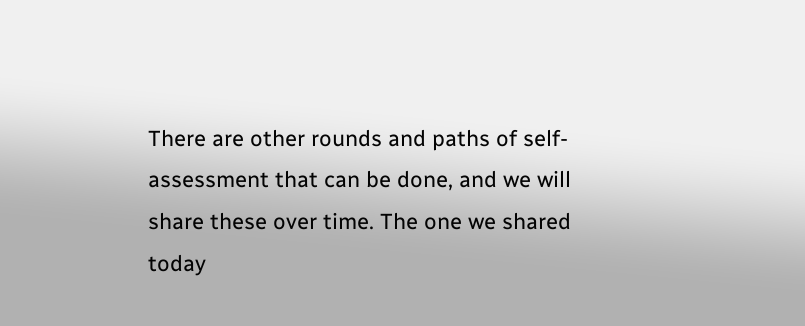There are other rounds and paths of self-assessment that can be done, and we will share these over time. The one we shared today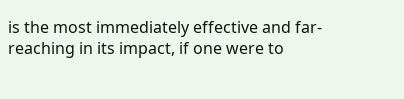is the most immediately effective and far-reaching in its impact, if one were to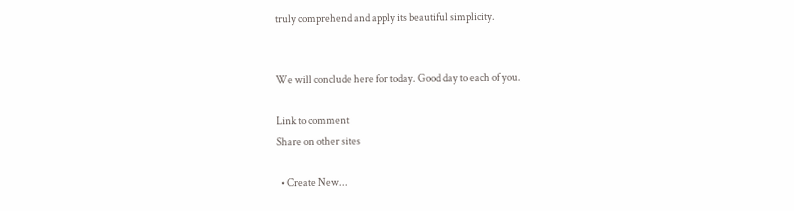truly comprehend and apply its beautiful simplicity.


We will conclude here for today. Good day to each of you.

Link to comment
Share on other sites

  • Create New...